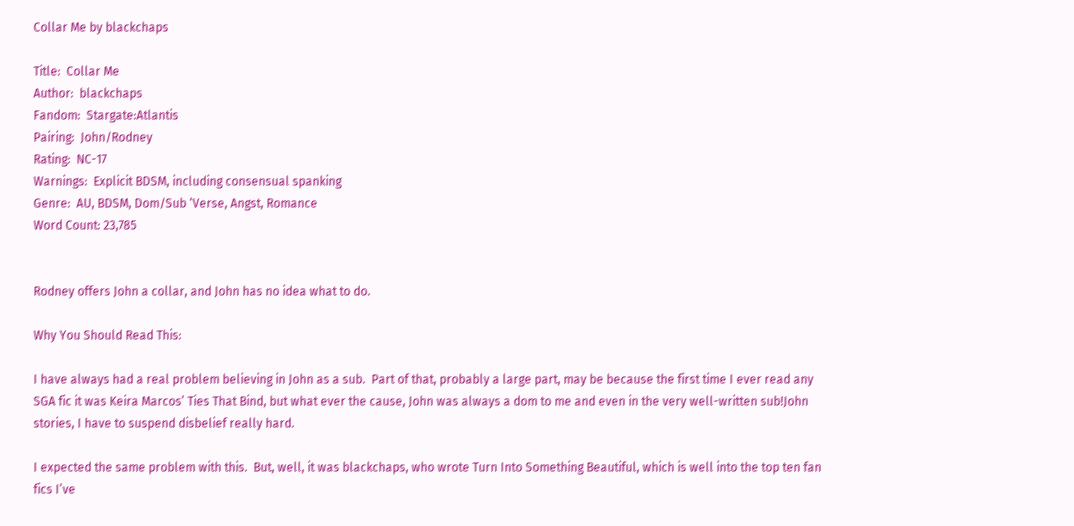Collar Me by blackchaps

Title:  Collar Me
Author:  blackchaps
Fandom:  Stargate:Atlantis
Pairing:  John/Rodney
Rating:  NC-17
Warnings:  Explicit BDSM, including consensual spanking
Genre:  AU, BDSM, Dom/Sub ‘Verse, Angst, Romance
Word Count: 23,785


Rodney offers John a collar, and John has no idea what to do.

Why You Should Read This:

I have always had a real problem believing in John as a sub.  Part of that, probably a large part, may be because the first time I ever read any SGA fic it was Keira Marcos’ Ties That Bind, but what ever the cause, John was always a dom to me and even in the very well-written sub!John stories, I have to suspend disbelief really hard.

I expected the same problem with this.  But, well, it was blackchaps, who wrote Turn Into Something Beautiful, which is well into the top ten fan fics I’ve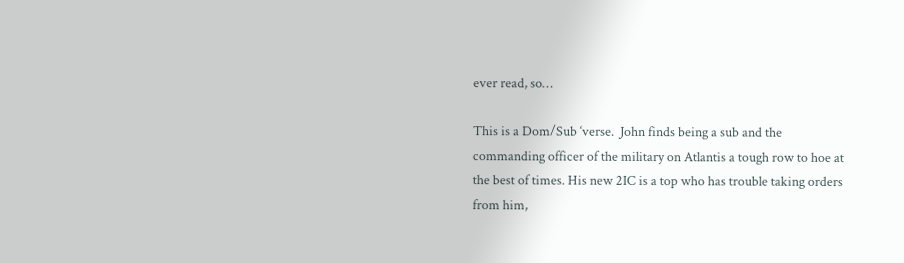ever read, so…

This is a Dom/Sub ‘verse.  John finds being a sub and the commanding officer of the military on Atlantis a tough row to hoe at the best of times. His new 2IC is a top who has trouble taking orders from him,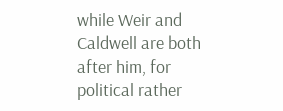while Weir and Caldwell are both after him, for political rather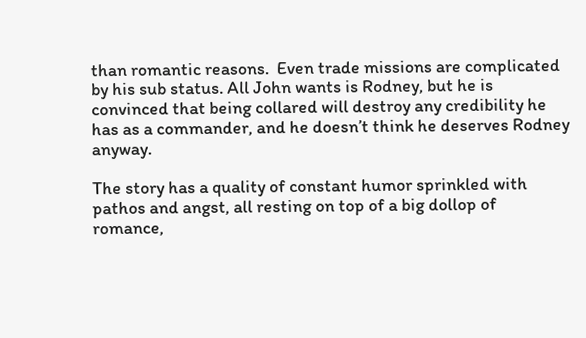than romantic reasons.  Even trade missions are complicated by his sub status. All John wants is Rodney, but he is convinced that being collared will destroy any credibility he has as a commander, and he doesn’t think he deserves Rodney anyway.

The story has a quality of constant humor sprinkled with pathos and angst, all resting on top of a big dollop of romance,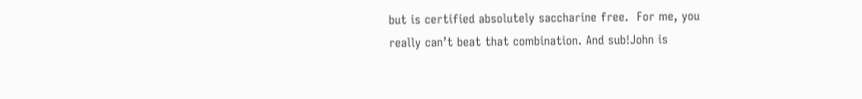but is certified absolutely saccharine free.  For me, you really can’t beat that combination. And sub!John is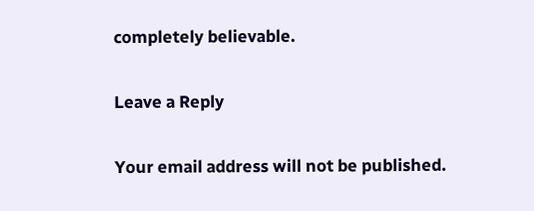completely believable.

Leave a Reply

Your email address will not be published.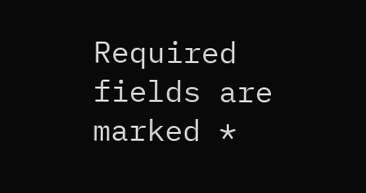Required fields are marked *